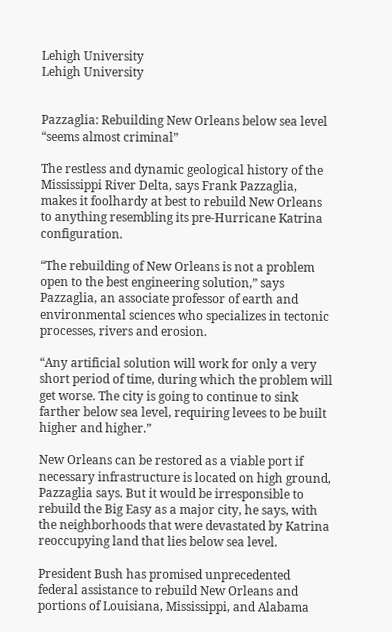Lehigh University
Lehigh University


Pazzaglia: Rebuilding New Orleans below sea level “seems almost criminal”

The restless and dynamic geological history of the Mississippi River Delta, says Frank Pazzaglia, makes it foolhardy at best to rebuild New Orleans to anything resembling its pre-Hurricane Katrina configuration.

“The rebuilding of New Orleans is not a problem open to the best engineering solution,” says Pazzaglia, an associate professor of earth and environmental sciences who specializes in tectonic processes, rivers and erosion.

“Any artificial solution will work for only a very short period of time, during which the problem will get worse. The city is going to continue to sink farther below sea level, requiring levees to be built higher and higher.”

New Orleans can be restored as a viable port if necessary infrastructure is located on high ground, Pazzaglia says. But it would be irresponsible to rebuild the Big Easy as a major city, he says, with the neighborhoods that were devastated by Katrina reoccupying land that lies below sea level.

President Bush has promised unprecedented federal assistance to rebuild New Orleans and portions of Louisiana, Mississippi, and Alabama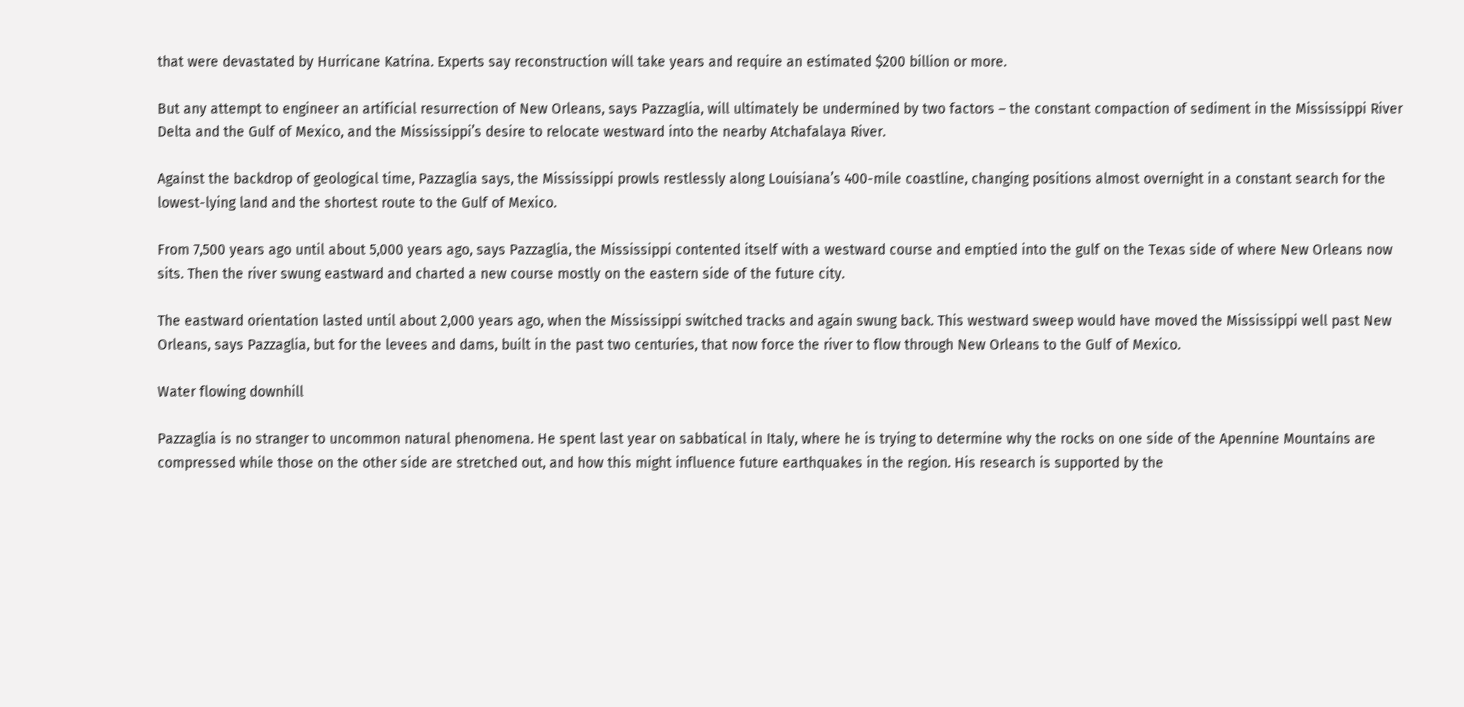that were devastated by Hurricane Katrina. Experts say reconstruction will take years and require an estimated $200 billion or more.

But any attempt to engineer an artificial resurrection of New Orleans, says Pazzaglia, will ultimately be undermined by two factors – the constant compaction of sediment in the Mississippi River Delta and the Gulf of Mexico, and the Mississippi’s desire to relocate westward into the nearby Atchafalaya River.

Against the backdrop of geological time, Pazzaglia says, the Mississippi prowls restlessly along Louisiana’s 400-mile coastline, changing positions almost overnight in a constant search for the lowest-lying land and the shortest route to the Gulf of Mexico.

From 7,500 years ago until about 5,000 years ago, says Pazzaglia, the Mississippi contented itself with a westward course and emptied into the gulf on the Texas side of where New Orleans now sits. Then the river swung eastward and charted a new course mostly on the eastern side of the future city.

The eastward orientation lasted until about 2,000 years ago, when the Mississippi switched tracks and again swung back. This westward sweep would have moved the Mississippi well past New Orleans, says Pazzaglia, but for the levees and dams, built in the past two centuries, that now force the river to flow through New Orleans to the Gulf of Mexico.

Water flowing downhill

Pazzaglia is no stranger to uncommon natural phenomena. He spent last year on sabbatical in Italy, where he is trying to determine why the rocks on one side of the Apennine Mountains are compressed while those on the other side are stretched out, and how this might influence future earthquakes in the region. His research is supported by the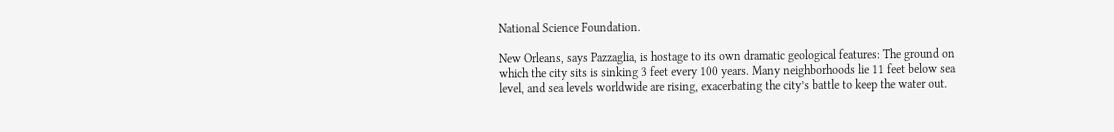National Science Foundation.

New Orleans, says Pazzaglia, is hostage to its own dramatic geological features: The ground on which the city sits is sinking 3 feet every 100 years. Many neighborhoods lie 11 feet below sea level, and sea levels worldwide are rising, exacerbating the city’s battle to keep the water out.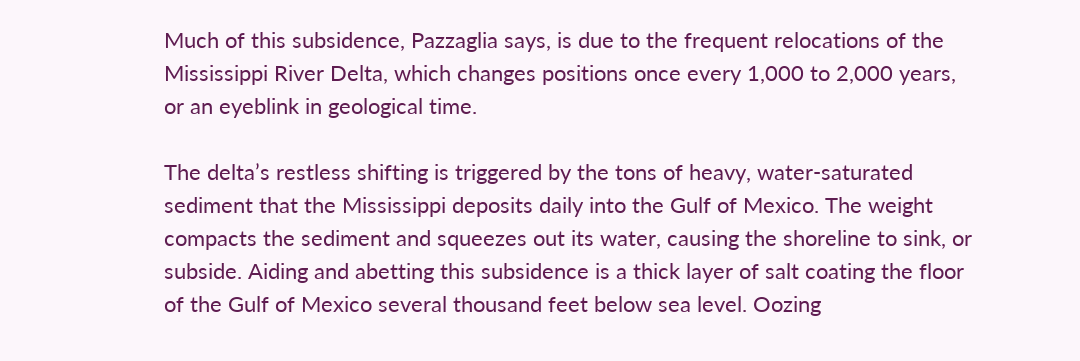Much of this subsidence, Pazzaglia says, is due to the frequent relocations of the Mississippi River Delta, which changes positions once every 1,000 to 2,000 years, or an eyeblink in geological time.

The delta’s restless shifting is triggered by the tons of heavy, water-saturated sediment that the Mississippi deposits daily into the Gulf of Mexico. The weight compacts the sediment and squeezes out its water, causing the shoreline to sink, or subside. Aiding and abetting this subsidence is a thick layer of salt coating the floor of the Gulf of Mexico several thousand feet below sea level. Oozing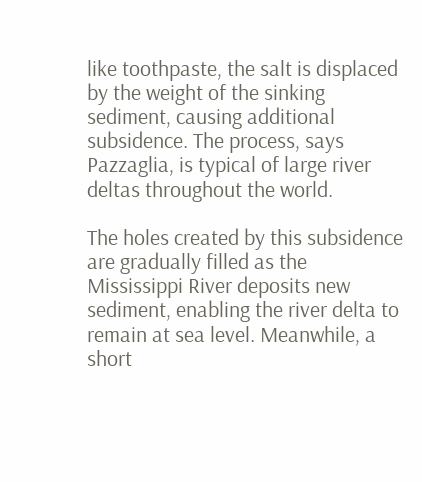like toothpaste, the salt is displaced by the weight of the sinking sediment, causing additional subsidence. The process, says Pazzaglia, is typical of large river deltas throughout the world.

The holes created by this subsidence are gradually filled as the Mississippi River deposits new sediment, enabling the river delta to remain at sea level. Meanwhile, a short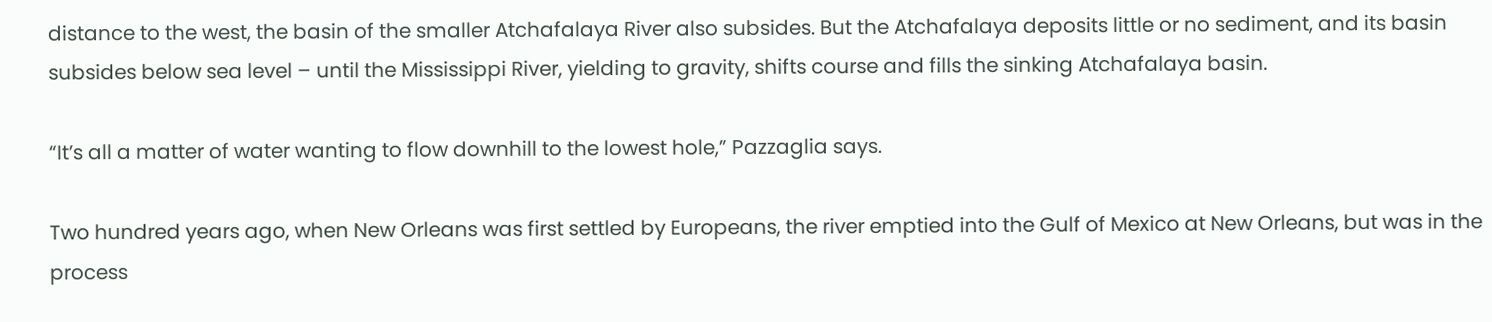distance to the west, the basin of the smaller Atchafalaya River also subsides. But the Atchafalaya deposits little or no sediment, and its basin subsides below sea level – until the Mississippi River, yielding to gravity, shifts course and fills the sinking Atchafalaya basin.

“It’s all a matter of water wanting to flow downhill to the lowest hole,” Pazzaglia says.

Two hundred years ago, when New Orleans was first settled by Europeans, the river emptied into the Gulf of Mexico at New Orleans, but was in the process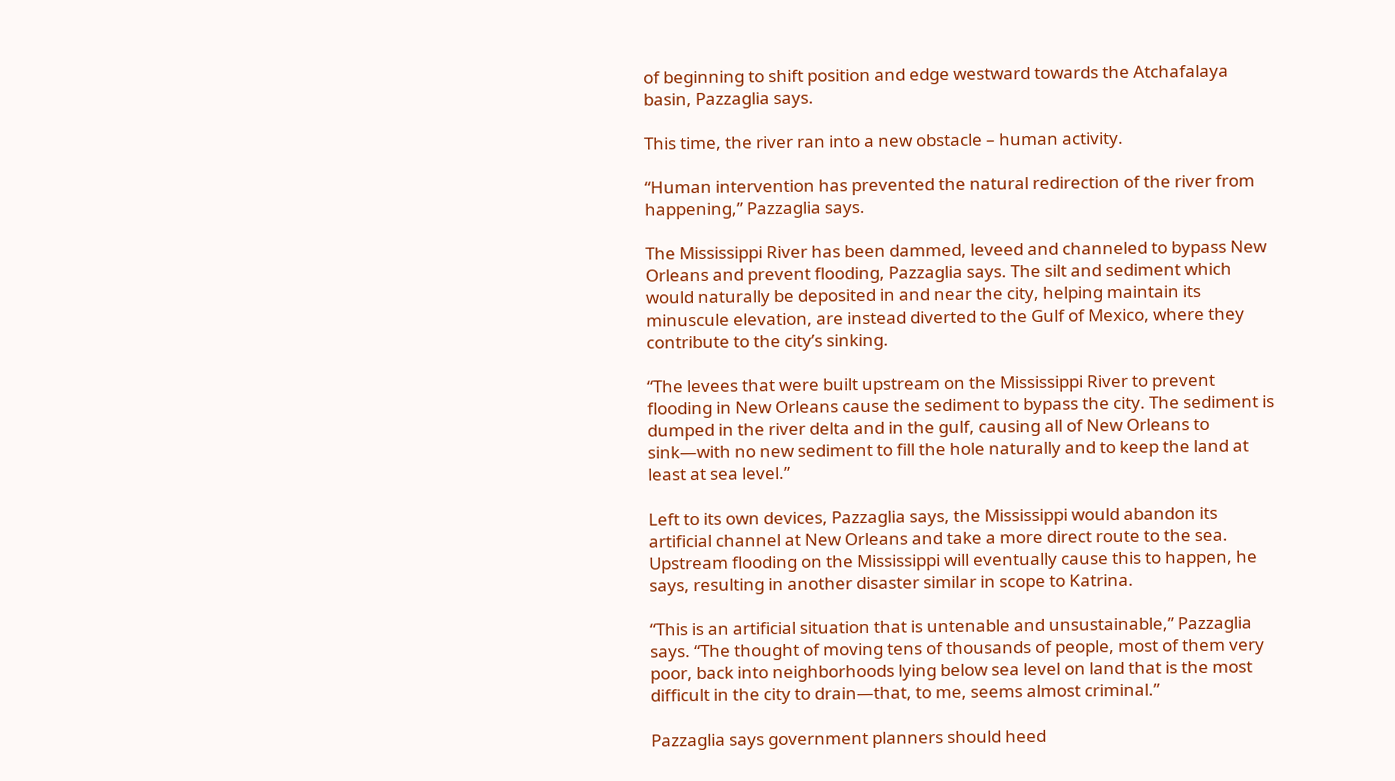of beginning to shift position and edge westward towards the Atchafalaya basin, Pazzaglia says.

This time, the river ran into a new obstacle – human activity.

“Human intervention has prevented the natural redirection of the river from happening,” Pazzaglia says.

The Mississippi River has been dammed, leveed and channeled to bypass New Orleans and prevent flooding, Pazzaglia says. The silt and sediment which would naturally be deposited in and near the city, helping maintain its minuscule elevation, are instead diverted to the Gulf of Mexico, where they contribute to the city’s sinking.

“The levees that were built upstream on the Mississippi River to prevent flooding in New Orleans cause the sediment to bypass the city. The sediment is dumped in the river delta and in the gulf, causing all of New Orleans to sink—with no new sediment to fill the hole naturally and to keep the land at least at sea level.”

Left to its own devices, Pazzaglia says, the Mississippi would abandon its artificial channel at New Orleans and take a more direct route to the sea. Upstream flooding on the Mississippi will eventually cause this to happen, he says, resulting in another disaster similar in scope to Katrina.

“This is an artificial situation that is untenable and unsustainable,” Pazzaglia says. “The thought of moving tens of thousands of people, most of them very poor, back into neighborhoods lying below sea level on land that is the most difficult in the city to drain—that, to me, seems almost criminal.”

Pazzaglia says government planners should heed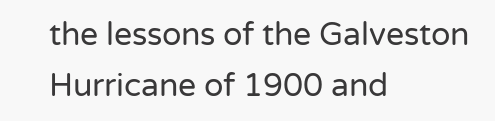the lessons of the Galveston Hurricane of 1900 and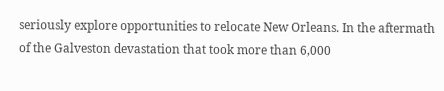seriously explore opportunities to relocate New Orleans. In the aftermath of the Galveston devastation that took more than 6,000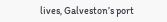lives, Galveston’s port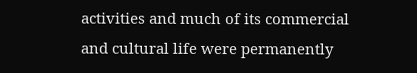activities and much of its commercial and cultural life were permanently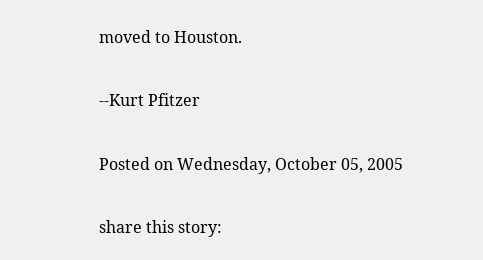moved to Houston.

--Kurt Pfitzer

Posted on Wednesday, October 05, 2005

share this story: